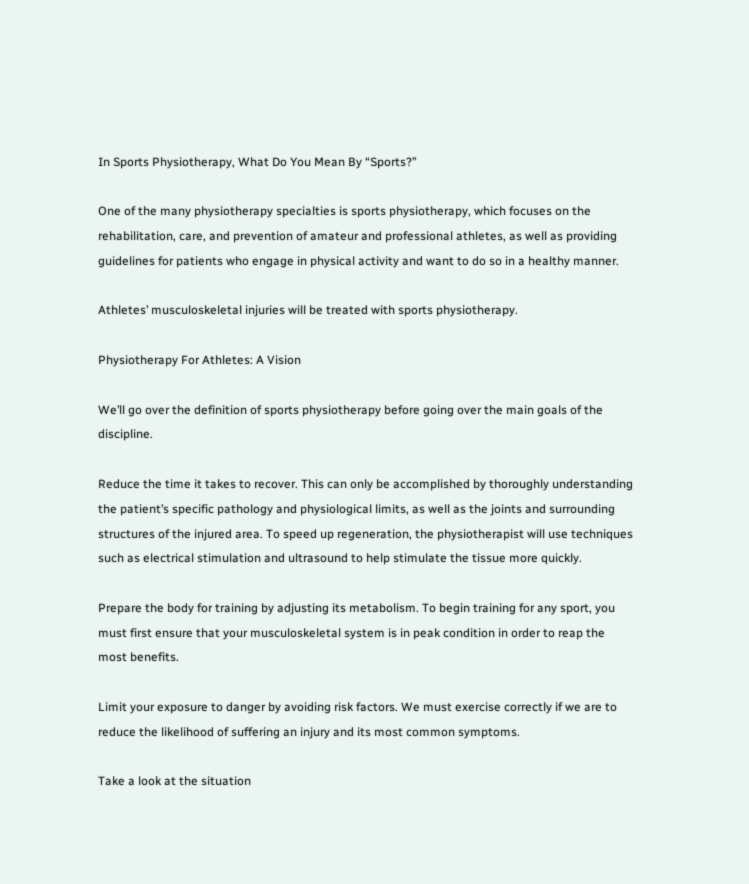In Sports Physiotherapy, What Do You Mean By “Sports?”

One of the many physiotherapy specialties is sports physiotherapy, which focuses on the rehabilitation, care, and prevention of amateur and professional athletes, as well as providing guidelines for patients who engage in physical activity and want to do so in a healthy manner.

Athletes’ musculoskeletal injuries will be treated with sports physiotherapy.

Physiotherapy For Athletes: A Vision

We’ll go over the definition of sports physiotherapy before going over the main goals of the discipline.

Reduce the time it takes to recover. This can only be accomplished by thoroughly understanding the patient’s specific pathology and physiological limits, as well as the joints and surrounding structures of the injured area. To speed up regeneration, the physiotherapist will use techniques such as electrical stimulation and ultrasound to help stimulate the tissue more quickly.

Prepare the body for training by adjusting its metabolism. To begin training for any sport, you must first ensure that your musculoskeletal system is in peak condition in order to reap the most benefits.

Limit your exposure to danger by avoiding risk factors. We must exercise correctly if we are to reduce the likelihood of suffering an injury and its most common symptoms.

Take a look at the situation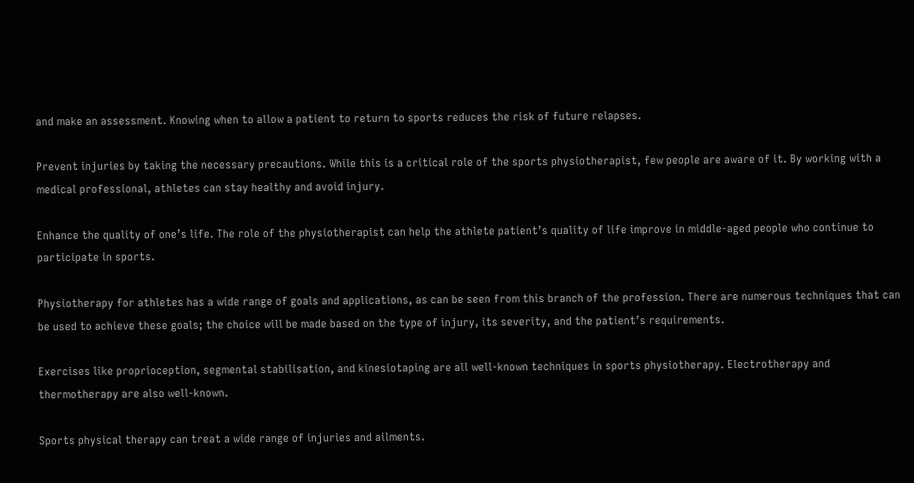and make an assessment. Knowing when to allow a patient to return to sports reduces the risk of future relapses.

Prevent injuries by taking the necessary precautions. While this is a critical role of the sports physiotherapist, few people are aware of it. By working with a medical professional, athletes can stay healthy and avoid injury.

Enhance the quality of one’s life. The role of the physiotherapist can help the athlete patient’s quality of life improve in middle-aged people who continue to participate in sports.

Physiotherapy for athletes has a wide range of goals and applications, as can be seen from this branch of the profession. There are numerous techniques that can be used to achieve these goals; the choice will be made based on the type of injury, its severity, and the patient’s requirements.

Exercises like proprioception, segmental stabilisation, and kinesiotaping are all well-known techniques in sports physiotherapy. Electrotherapy and thermotherapy are also well-known.

Sports physical therapy can treat a wide range of injuries and ailments.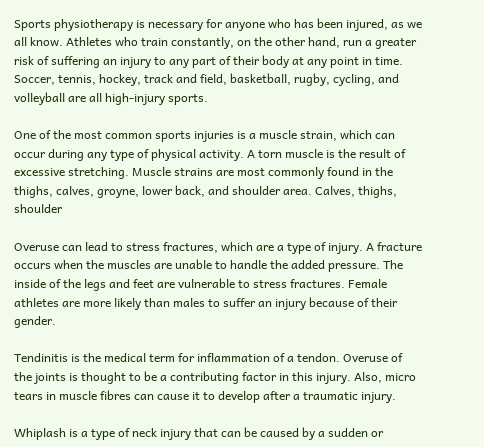Sports physiotherapy is necessary for anyone who has been injured, as we all know. Athletes who train constantly, on the other hand, run a greater risk of suffering an injury to any part of their body at any point in time. Soccer, tennis, hockey, track and field, basketball, rugby, cycling, and volleyball are all high-injury sports.

One of the most common sports injuries is a muscle strain, which can occur during any type of physical activity. A torn muscle is the result of excessive stretching. Muscle strains are most commonly found in the thighs, calves, groyne, lower back, and shoulder area. Calves, thighs, shoulder

Overuse can lead to stress fractures, which are a type of injury. A fracture occurs when the muscles are unable to handle the added pressure. The inside of the legs and feet are vulnerable to stress fractures. Female athletes are more likely than males to suffer an injury because of their gender.

Tendinitis is the medical term for inflammation of a tendon. Overuse of the joints is thought to be a contributing factor in this injury. Also, micro tears in muscle fibres can cause it to develop after a traumatic injury.

Whiplash is a type of neck injury that can be caused by a sudden or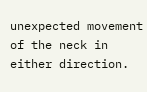unexpected movement of the neck in either direction.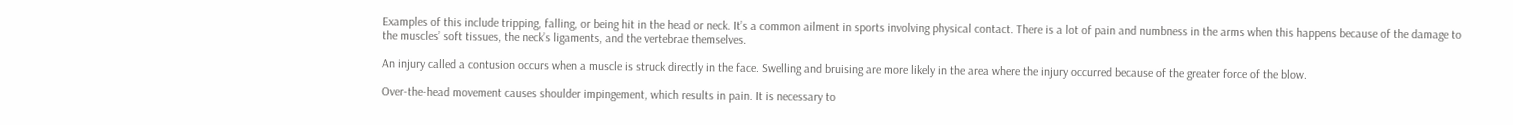Examples of this include tripping, falling, or being hit in the head or neck. It’s a common ailment in sports involving physical contact. There is a lot of pain and numbness in the arms when this happens because of the damage to the muscles’ soft tissues, the neck’s ligaments, and the vertebrae themselves.

An injury called a contusion occurs when a muscle is struck directly in the face. Swelling and bruising are more likely in the area where the injury occurred because of the greater force of the blow.

Over-the-head movement causes shoulder impingement, which results in pain. It is necessary to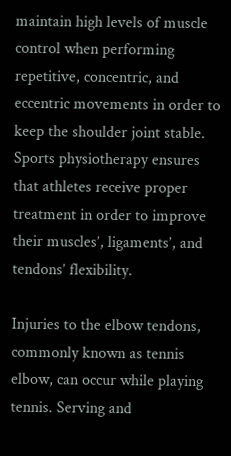maintain high levels of muscle control when performing repetitive, concentric, and eccentric movements in order to keep the shoulder joint stable. Sports physiotherapy ensures that athletes receive proper treatment in order to improve their muscles’, ligaments’, and tendons’ flexibility.

Injuries to the elbow tendons, commonly known as tennis elbow, can occur while playing tennis. Serving and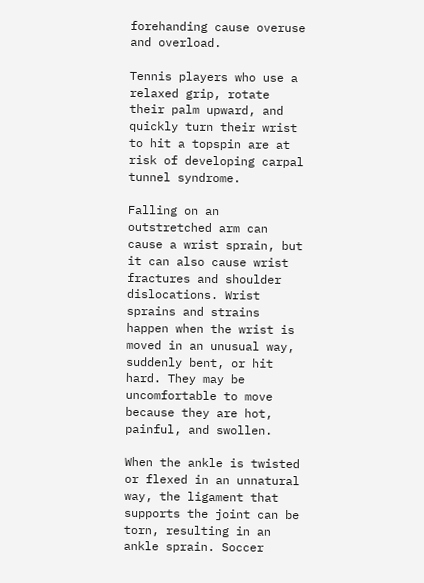forehanding cause overuse and overload.

Tennis players who use a relaxed grip, rotate their palm upward, and quickly turn their wrist to hit a topspin are at risk of developing carpal tunnel syndrome.

Falling on an outstretched arm can cause a wrist sprain, but it can also cause wrist fractures and shoulder dislocations. Wrist sprains and strains happen when the wrist is moved in an unusual way, suddenly bent, or hit hard. They may be uncomfortable to move because they are hot, painful, and swollen.

When the ankle is twisted or flexed in an unnatural way, the ligament that supports the joint can be torn, resulting in an ankle sprain. Soccer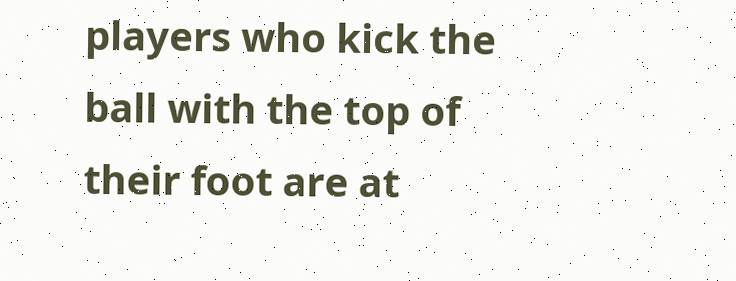players who kick the ball with the top of their foot are at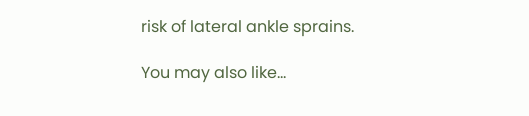risk of lateral ankle sprains.

You may also like...